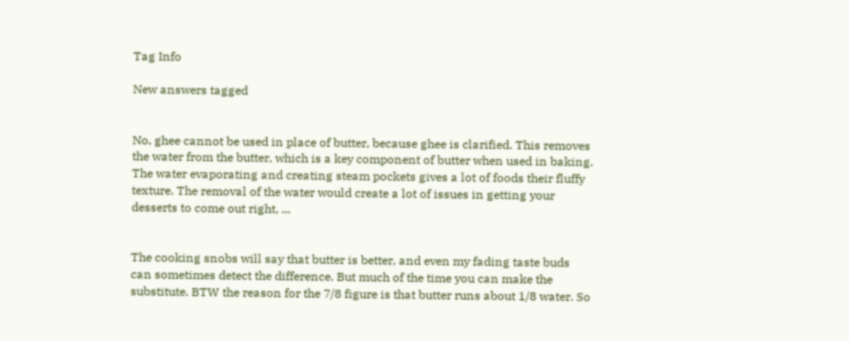Tag Info

New answers tagged


No, ghee cannot be used in place of butter, because ghee is clarified. This removes the water from the butter, which is a key component of butter when used in baking. The water evaporating and creating steam pockets gives a lot of foods their fluffy texture. The removal of the water would create a lot of issues in getting your desserts to come out right, ...


The cooking snobs will say that butter is better, and even my fading taste buds can sometimes detect the difference. But much of the time you can make the substitute. BTW the reason for the 7/8 figure is that butter runs about 1/8 water. So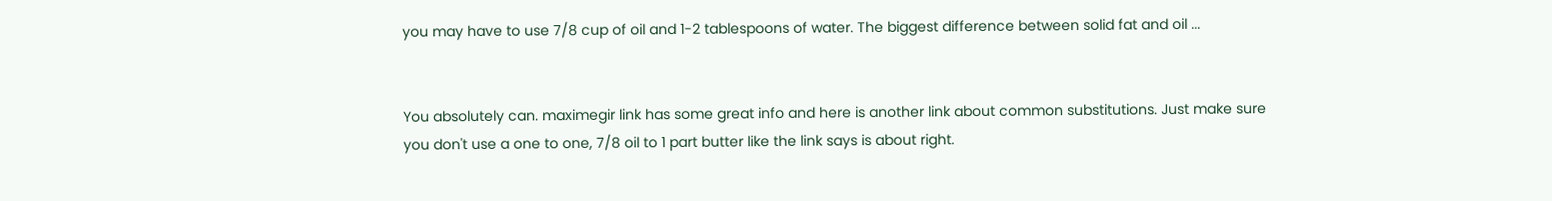you may have to use 7/8 cup of oil and 1-2 tablespoons of water. The biggest difference between solid fat and oil ...


You absolutely can. maximegir link has some great info and here is another link about common substitutions. Just make sure you don't use a one to one, 7/8 oil to 1 part butter like the link says is about right.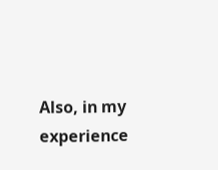Also, in my experience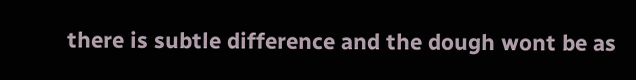there is subtle difference and the dough wont be as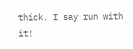thick. I say run with it!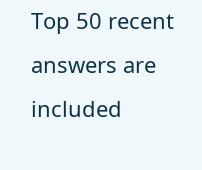Top 50 recent answers are included